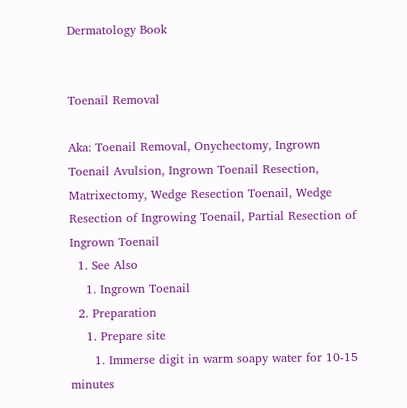Dermatology Book


Toenail Removal

Aka: Toenail Removal, Onychectomy, Ingrown Toenail Avulsion, Ingrown Toenail Resection, Matrixectomy, Wedge Resection Toenail, Wedge Resection of Ingrowing Toenail, Partial Resection of Ingrown Toenail
  1. See Also
    1. Ingrown Toenail
  2. Preparation
    1. Prepare site
      1. Immerse digit in warm soapy water for 10-15 minutes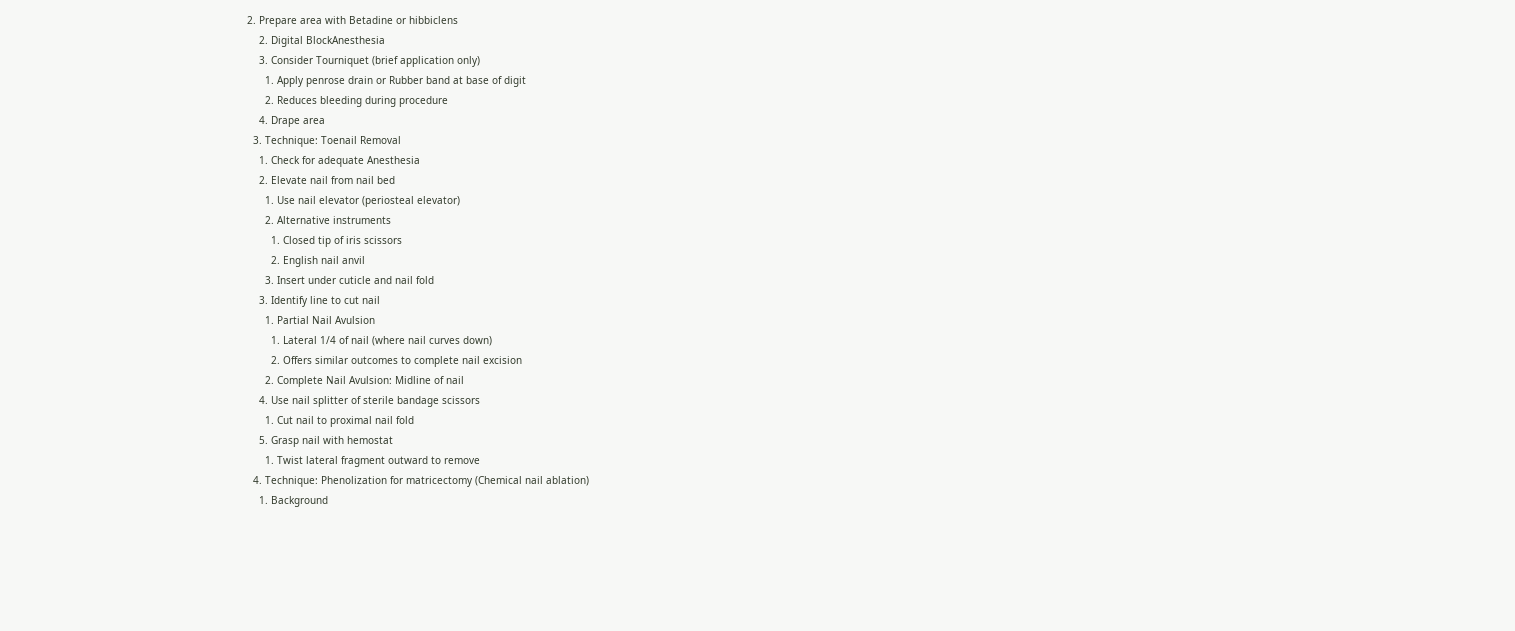2. Prepare area with Betadine or hibbiclens
    2. Digital BlockAnesthesia
    3. Consider Tourniquet (brief application only)
      1. Apply penrose drain or Rubber band at base of digit
      2. Reduces bleeding during procedure
    4. Drape area
  3. Technique: Toenail Removal
    1. Check for adequate Anesthesia
    2. Elevate nail from nail bed
      1. Use nail elevator (periosteal elevator)
      2. Alternative instruments
        1. Closed tip of iris scissors
        2. English nail anvil
      3. Insert under cuticle and nail fold
    3. Identify line to cut nail
      1. Partial Nail Avulsion
        1. Lateral 1/4 of nail (where nail curves down)
        2. Offers similar outcomes to complete nail excision
      2. Complete Nail Avulsion: Midline of nail
    4. Use nail splitter of sterile bandage scissors
      1. Cut nail to proximal nail fold
    5. Grasp nail with hemostat
      1. Twist lateral fragment outward to remove
  4. Technique: Phenolization for matricectomy (Chemical nail ablation)
    1. Background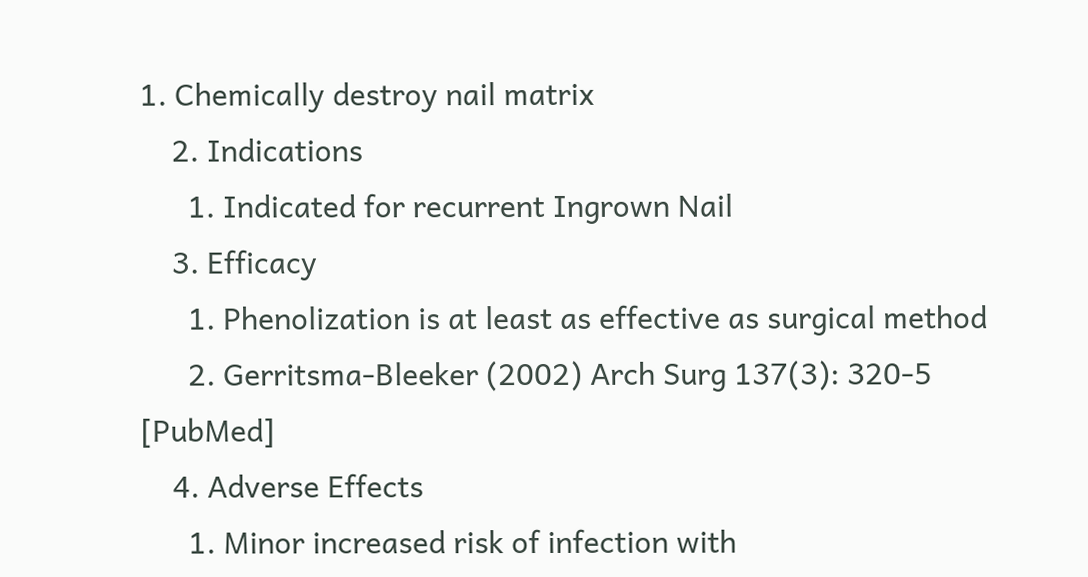1. Chemically destroy nail matrix
    2. Indications
      1. Indicated for recurrent Ingrown Nail
    3. Efficacy
      1. Phenolization is at least as effective as surgical method
      2. Gerritsma-Bleeker (2002) Arch Surg 137(3): 320-5 [PubMed]
    4. Adverse Effects
      1. Minor increased risk of infection with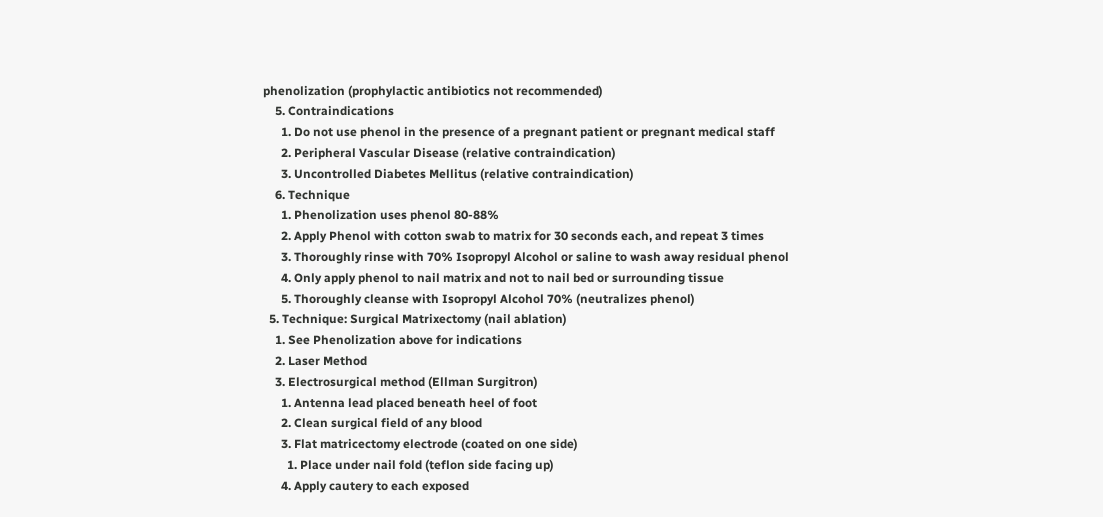phenolization (prophylactic antibiotics not recommended)
    5. Contraindications
      1. Do not use phenol in the presence of a pregnant patient or pregnant medical staff
      2. Peripheral Vascular Disease (relative contraindication)
      3. Uncontrolled Diabetes Mellitus (relative contraindication)
    6. Technique
      1. Phenolization uses phenol 80-88%
      2. Apply Phenol with cotton swab to matrix for 30 seconds each, and repeat 3 times
      3. Thoroughly rinse with 70% Isopropyl Alcohol or saline to wash away residual phenol
      4. Only apply phenol to nail matrix and not to nail bed or surrounding tissue
      5. Thoroughly cleanse with Isopropyl Alcohol 70% (neutralizes phenol)
  5. Technique: Surgical Matrixectomy (nail ablation)
    1. See Phenolization above for indications
    2. Laser Method
    3. Electrosurgical method (Ellman Surgitron)
      1. Antenna lead placed beneath heel of foot
      2. Clean surgical field of any blood
      3. Flat matricectomy electrode (coated on one side)
        1. Place under nail fold (teflon side facing up)
      4. Apply cautery to each exposed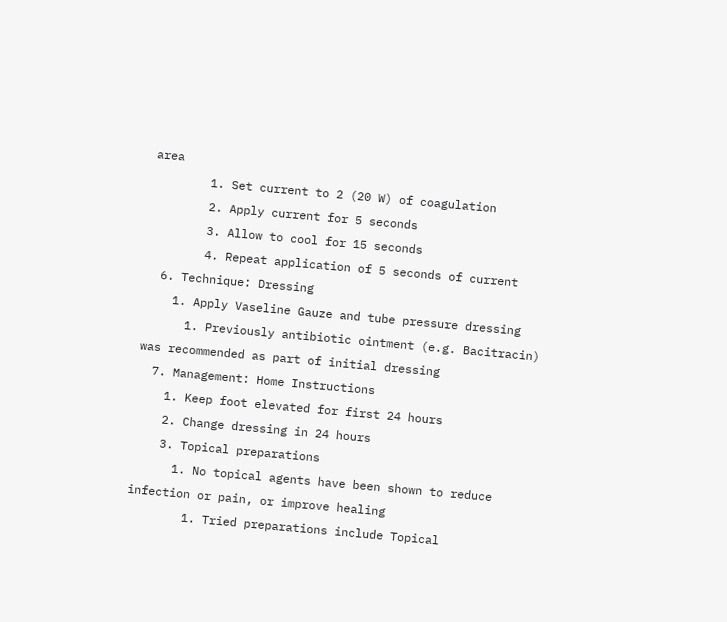area
        1. Set current to 2 (20 W) of coagulation
        2. Apply current for 5 seconds
        3. Allow to cool for 15 seconds
        4. Repeat application of 5 seconds of current
  6. Technique: Dressing
    1. Apply Vaseline Gauze and tube pressure dressing
      1. Previously antibiotic ointment (e.g. Bacitracin) was recommended as part of initial dressing
  7. Management: Home Instructions
    1. Keep foot elevated for first 24 hours
    2. Change dressing in 24 hours
    3. Topical preparations
      1. No topical agents have been shown to reduce infection or pain, or improve healing
        1. Tried preparations include Topical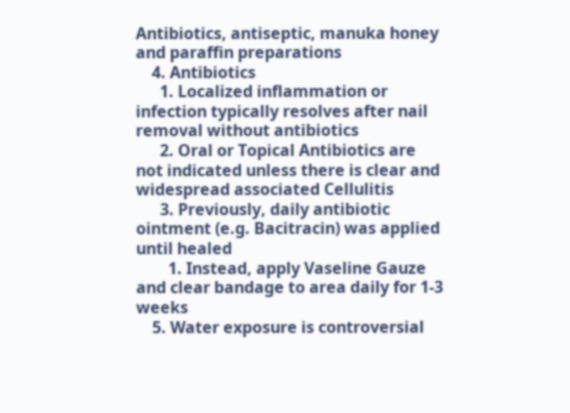Antibiotics, antiseptic, manuka honey and paraffin preparations
    4. Antibiotics
      1. Localized inflammation or infection typically resolves after nail removal without antibiotics
      2. Oral or Topical Antibiotics are not indicated unless there is clear and widespread associated Cellulitis
      3. Previously, daily antibiotic ointment (e.g. Bacitracin) was applied until healed
        1. Instead, apply Vaseline Gauze and clear bandage to area daily for 1-3 weeks
    5. Water exposure is controversial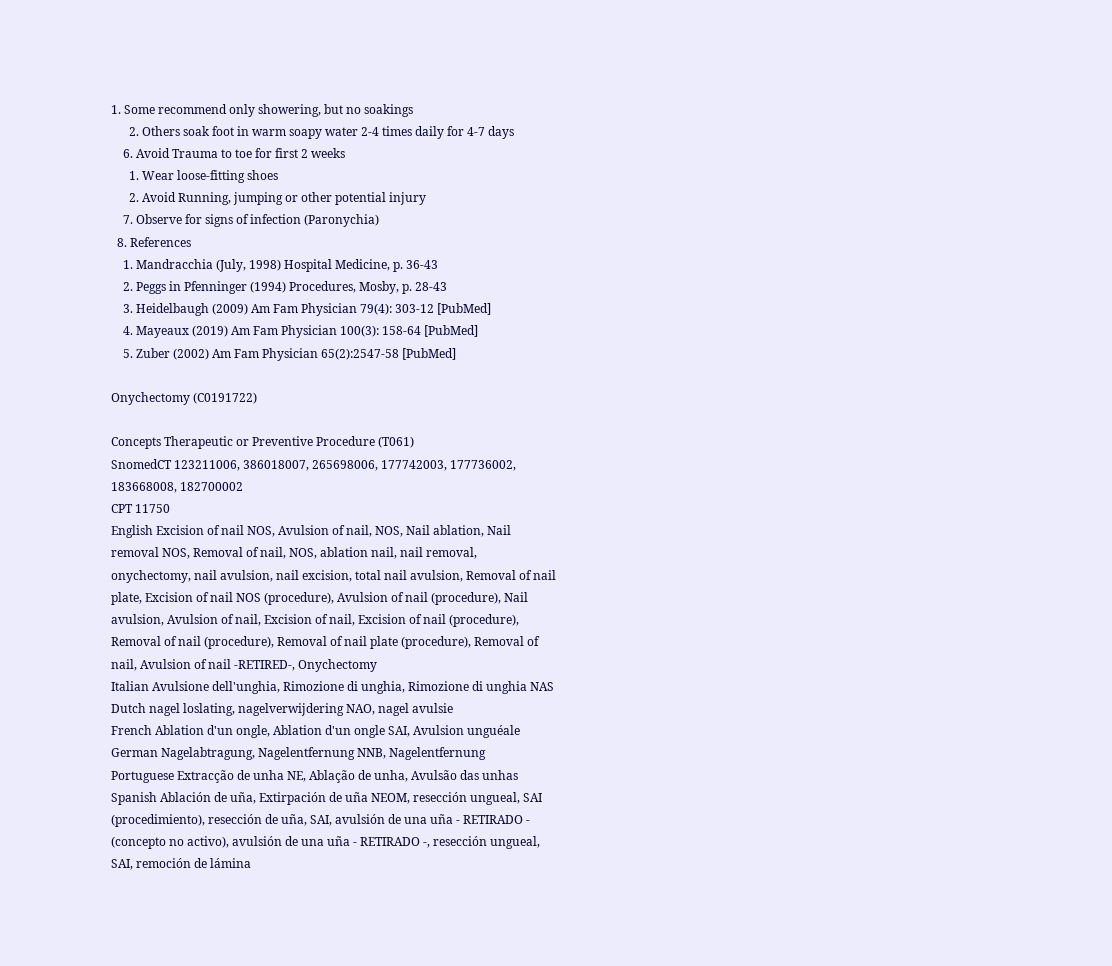1. Some recommend only showering, but no soakings
      2. Others soak foot in warm soapy water 2-4 times daily for 4-7 days
    6. Avoid Trauma to toe for first 2 weeks
      1. Wear loose-fitting shoes
      2. Avoid Running, jumping or other potential injury
    7. Observe for signs of infection (Paronychia)
  8. References
    1. Mandracchia (July, 1998) Hospital Medicine, p. 36-43
    2. Peggs in Pfenninger (1994) Procedures, Mosby, p. 28-43
    3. Heidelbaugh (2009) Am Fam Physician 79(4): 303-12 [PubMed]
    4. Mayeaux (2019) Am Fam Physician 100(3): 158-64 [PubMed]
    5. Zuber (2002) Am Fam Physician 65(2):2547-58 [PubMed]

Onychectomy (C0191722)

Concepts Therapeutic or Preventive Procedure (T061)
SnomedCT 123211006, 386018007, 265698006, 177742003, 177736002, 183668008, 182700002
CPT 11750
English Excision of nail NOS, Avulsion of nail, NOS, Nail ablation, Nail removal NOS, Removal of nail, NOS, ablation nail, nail removal, onychectomy, nail avulsion, nail excision, total nail avulsion, Removal of nail plate, Excision of nail NOS (procedure), Avulsion of nail (procedure), Nail avulsion, Avulsion of nail, Excision of nail, Excision of nail (procedure), Removal of nail (procedure), Removal of nail plate (procedure), Removal of nail, Avulsion of nail -RETIRED-, Onychectomy
Italian Avulsione dell'unghia, Rimozione di unghia, Rimozione di unghia NAS
Dutch nagel loslating, nagelverwijdering NAO, nagel avulsie
French Ablation d'un ongle, Ablation d'un ongle SAI, Avulsion unguéale
German Nagelabtragung, Nagelentfernung NNB, Nagelentfernung
Portuguese Extracção de unha NE, Ablação de unha, Avulsão das unhas
Spanish Ablación de uña, Extirpación de uña NEOM, resección ungueal, SAI (procedimiento), resección de uña, SAI, avulsión de una uña - RETIRADO - (concepto no activo), avulsión de una uña - RETIRADO -, resección ungueal, SAI, remoción de lámina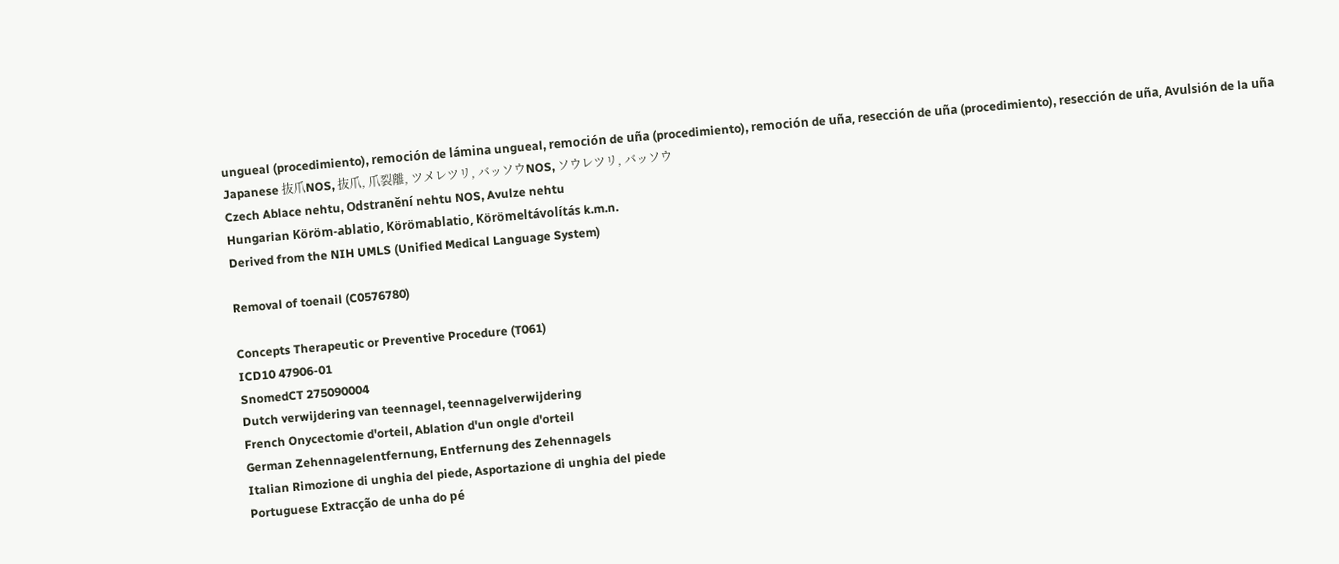ungueal (procedimiento), remoción de lámina ungueal, remoción de uña (procedimiento), remoción de uña, resección de uña (procedimiento), resección de uña, Avulsión de la uña
Japanese 抜爪NOS, 抜爪, 爪裂離, ツメレツリ, バッソウNOS, ソウレツリ, バッソウ
Czech Ablace nehtu, Odstranění nehtu NOS, Avulze nehtu
Hungarian Köröm-ablatio, Körömablatio, Körömeltávolítás k.m.n.
Derived from the NIH UMLS (Unified Medical Language System)

Removal of toenail (C0576780)

Concepts Therapeutic or Preventive Procedure (T061)
ICD10 47906-01
SnomedCT 275090004
Dutch verwijdering van teennagel, teennagelverwijdering
French Onycectomie d'orteil, Ablation d'un ongle d'orteil
German Zehennagelentfernung, Entfernung des Zehennagels
Italian Rimozione di unghia del piede, Asportazione di unghia del piede
Portuguese Extracção de unha do pé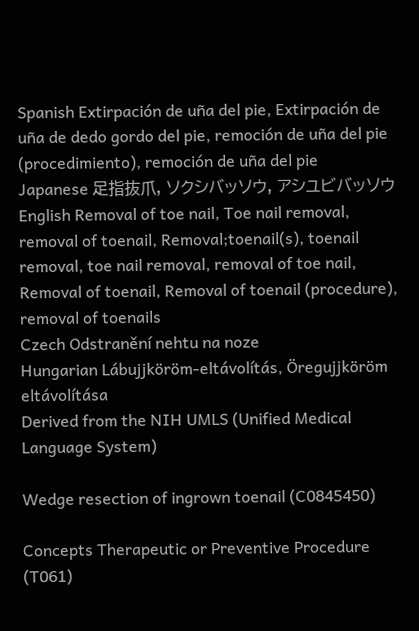Spanish Extirpación de uña del pie, Extirpación de uña de dedo gordo del pie, remoción de uña del pie (procedimiento), remoción de uña del pie
Japanese 足指抜爪, ソクシバッソウ, アシユビバッソウ
English Removal of toe nail, Toe nail removal, removal of toenail, Removal;toenail(s), toenail removal, toe nail removal, removal of toe nail, Removal of toenail, Removal of toenail (procedure), removal of toenails
Czech Odstranění nehtu na noze
Hungarian Lábujjköröm-eltávolítás, Öregujjköröm eltávolítása
Derived from the NIH UMLS (Unified Medical Language System)

Wedge resection of ingrown toenail (C0845450)

Concepts Therapeutic or Preventive Procedure (T061)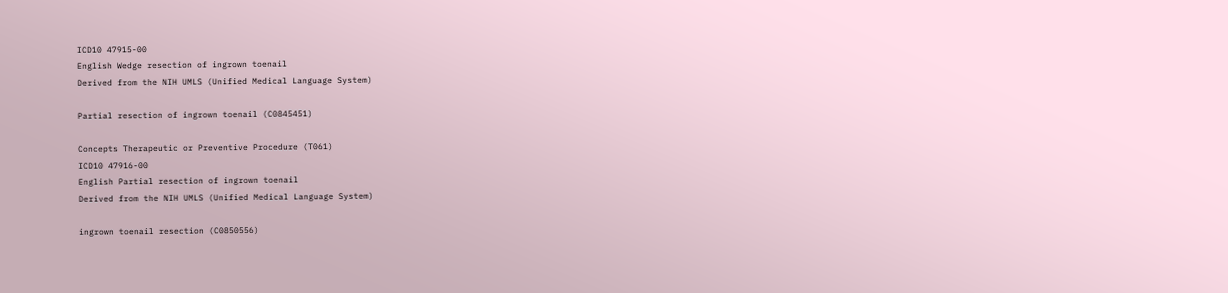ICD10 47915-00
English Wedge resection of ingrown toenail
Derived from the NIH UMLS (Unified Medical Language System)

Partial resection of ingrown toenail (C0845451)

Concepts Therapeutic or Preventive Procedure (T061)
ICD10 47916-00
English Partial resection of ingrown toenail
Derived from the NIH UMLS (Unified Medical Language System)

ingrown toenail resection (C0850556)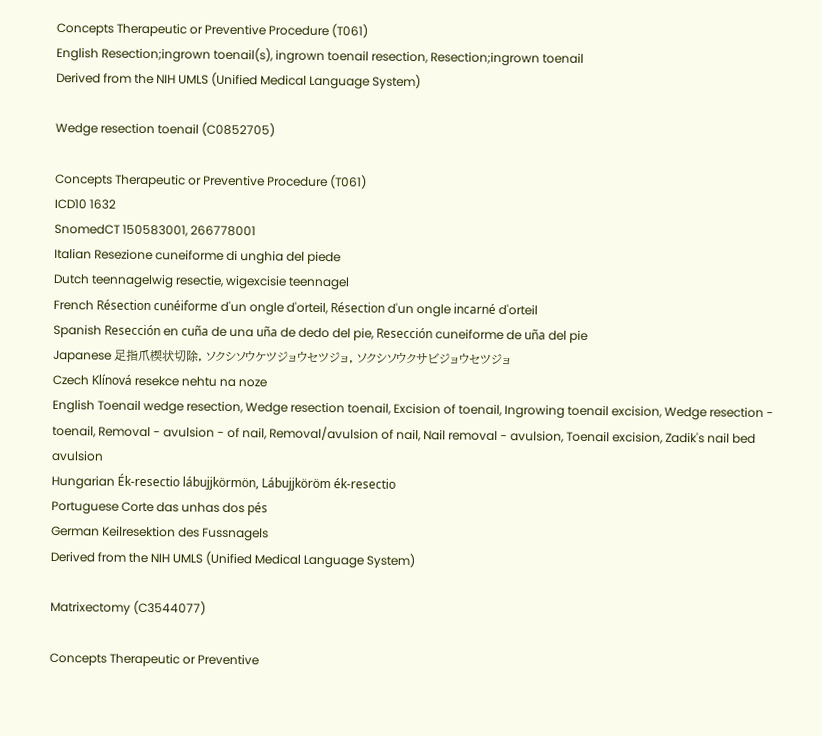Concepts Therapeutic or Preventive Procedure (T061)
English Resection;ingrown toenail(s), ingrown toenail resection, Resection;ingrown toenail
Derived from the NIH UMLS (Unified Medical Language System)

Wedge resection toenail (C0852705)

Concepts Therapeutic or Preventive Procedure (T061)
ICD10 1632
SnomedCT 150583001, 266778001
Italian Resezione cuneiforme di unghia del piede
Dutch teennagelwig resectie, wigexcisie teennagel
French Résection cunéiforme d'un ongle d'orteil, Résection d'un ongle incarné d'orteil
Spanish Resección en cuña de una uña de dedo del pie, Resección cuneiforme de uña del pie
Japanese 足指爪楔状切除, ソクシソウケツジョウセツジョ, ソクシソウクサビジョウセツジョ
Czech Klínová resekce nehtu na noze
English Toenail wedge resection, Wedge resection toenail, Excision of toenail, Ingrowing toenail excision, Wedge resection - toenail, Removal - avulsion - of nail, Removal/avulsion of nail, Nail removal - avulsion, Toenail excision, Zadik's nail bed avulsion
Hungarian Ék-resectio lábujjkörmön, Lábujjköröm ék-resectio
Portuguese Corte das unhas dos pés
German Keilresektion des Fussnagels
Derived from the NIH UMLS (Unified Medical Language System)

Matrixectomy (C3544077)

Concepts Therapeutic or Preventive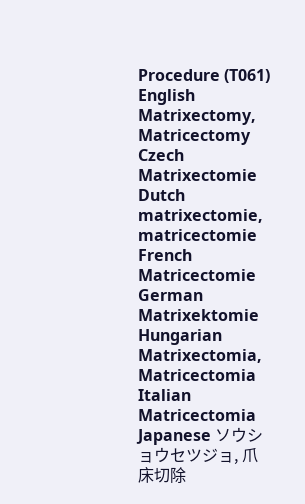Procedure (T061)
English Matrixectomy, Matricectomy
Czech Matrixectomie
Dutch matrixectomie, matricectomie
French Matricectomie
German Matrixektomie
Hungarian Matrixectomia, Matricectomia
Italian Matricectomia
Japanese ソウショウセツジョ, 爪床切除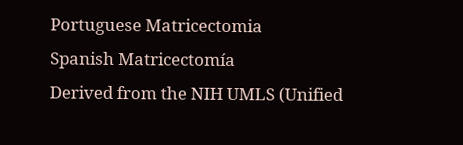Portuguese Matricectomia
Spanish Matricectomía
Derived from the NIH UMLS (Unified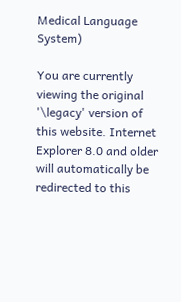Medical Language System)

You are currently viewing the original '\legacy' version of this website. Internet Explorer 8.0 and older will automatically be redirected to this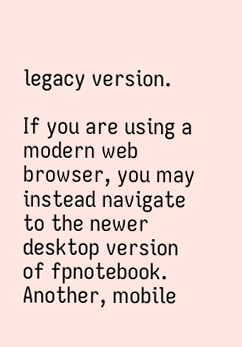legacy version.

If you are using a modern web browser, you may instead navigate to the newer desktop version of fpnotebook. Another, mobile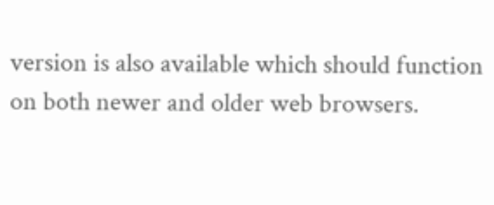version is also available which should function on both newer and older web browsers.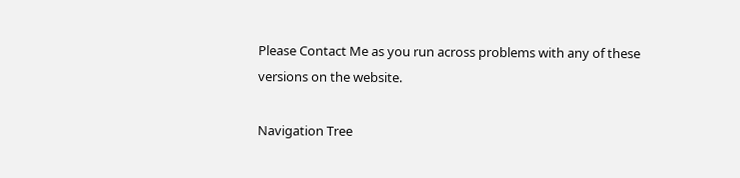Please Contact Me as you run across problems with any of these versions on the website.

Navigation Tree